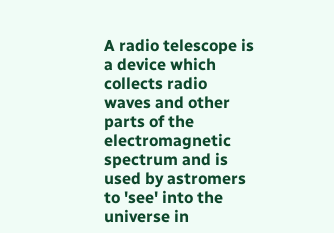A radio telescope is a device which collects radio waves and other parts of the electromagnetic spectrum and is used by astromers to 'see' into the universe in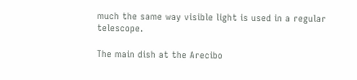much the same way visible light is used in a regular telescope.

The main dish at the Arecibo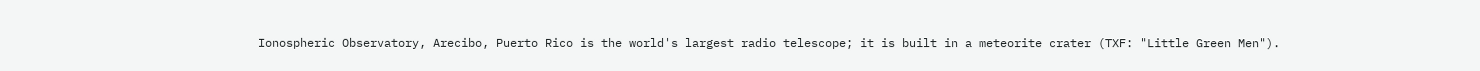Ionospheric Observatory, Arecibo, Puerto Rico is the world's largest radio telescope; it is built in a meteorite crater (TXF: "Little Green Men").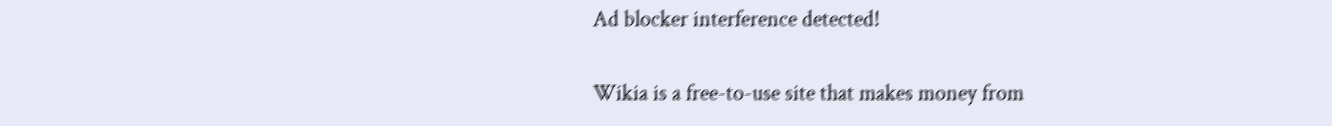Ad blocker interference detected!

Wikia is a free-to-use site that makes money from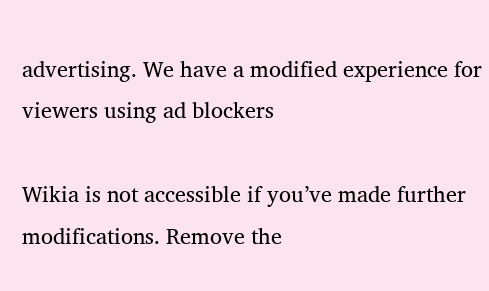advertising. We have a modified experience for viewers using ad blockers

Wikia is not accessible if you’ve made further modifications. Remove the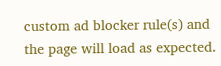custom ad blocker rule(s) and the page will load as expected.